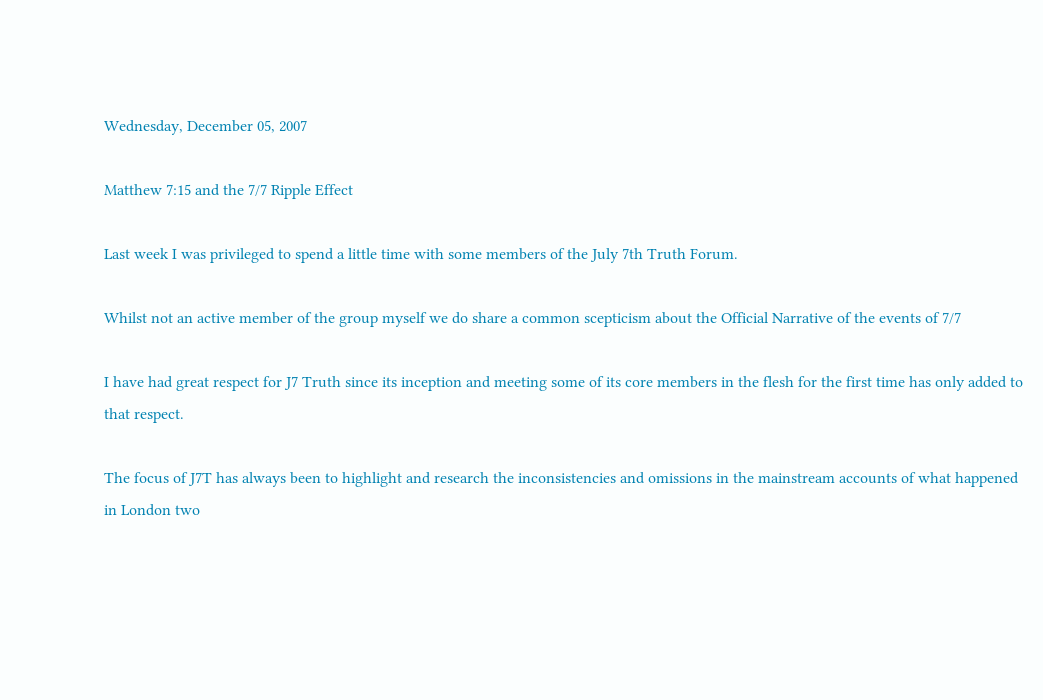Wednesday, December 05, 2007

Matthew 7:15 and the 7/7 Ripple Effect

Last week I was privileged to spend a little time with some members of the July 7th Truth Forum.

Whilst not an active member of the group myself we do share a common scepticism about the Official Narrative of the events of 7/7

I have had great respect for J7 Truth since its inception and meeting some of its core members in the flesh for the first time has only added to that respect.

The focus of J7T has always been to highlight and research the inconsistencies and omissions in the mainstream accounts of what happened in London two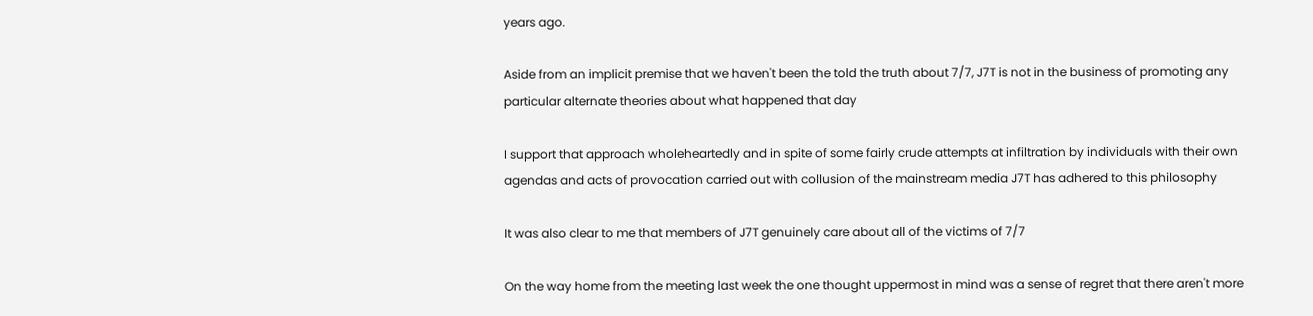years ago.

Aside from an implicit premise that we haven't been the told the truth about 7/7, J7T is not in the business of promoting any particular alternate theories about what happened that day

I support that approach wholeheartedly and in spite of some fairly crude attempts at infiltration by individuals with their own agendas and acts of provocation carried out with collusion of the mainstream media J7T has adhered to this philosophy

It was also clear to me that members of J7T genuinely care about all of the victims of 7/7

On the way home from the meeting last week the one thought uppermost in mind was a sense of regret that there aren't more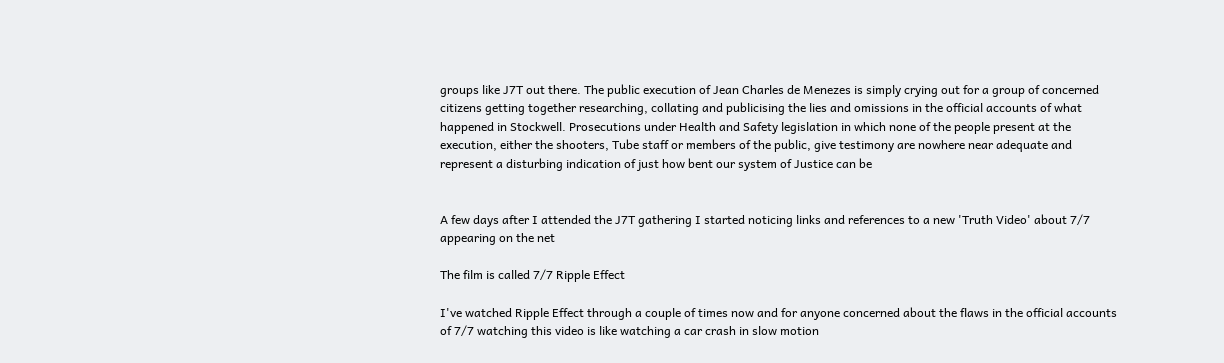groups like J7T out there. The public execution of Jean Charles de Menezes is simply crying out for a group of concerned citizens getting together researching, collating and publicising the lies and omissions in the official accounts of what happened in Stockwell. Prosecutions under Health and Safety legislation in which none of the people present at the execution, either the shooters, Tube staff or members of the public, give testimony are nowhere near adequate and represent a disturbing indication of just how bent our system of Justice can be


A few days after I attended the J7T gathering I started noticing links and references to a new 'Truth Video' about 7/7 appearing on the net

The film is called 7/7 Ripple Effect

I've watched Ripple Effect through a couple of times now and for anyone concerned about the flaws in the official accounts of 7/7 watching this video is like watching a car crash in slow motion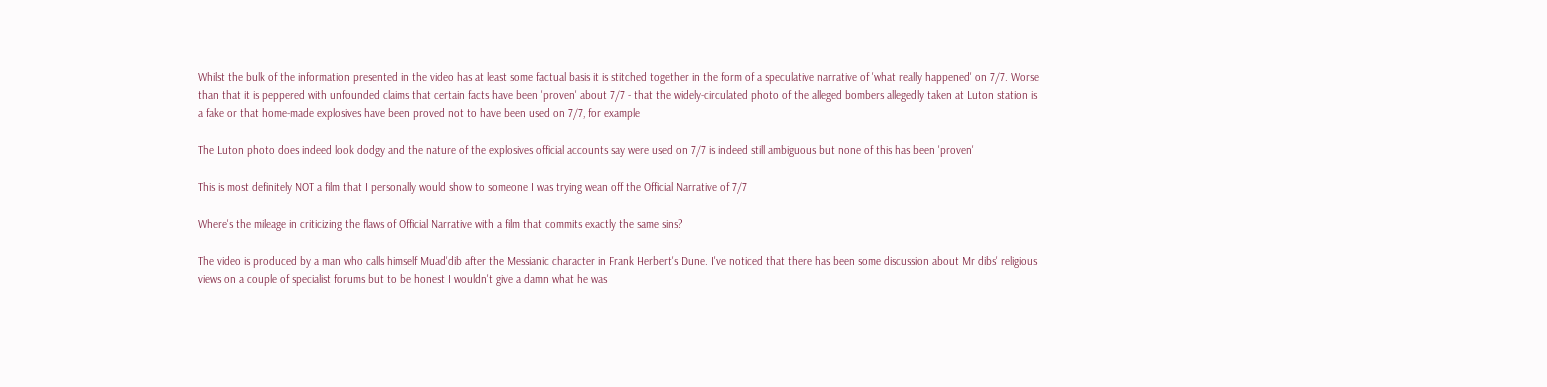Whilst the bulk of the information presented in the video has at least some factual basis it is stitched together in the form of a speculative narrative of 'what really happened' on 7/7. Worse than that it is peppered with unfounded claims that certain facts have been 'proven' about 7/7 - that the widely-circulated photo of the alleged bombers allegedly taken at Luton station is a fake or that home-made explosives have been proved not to have been used on 7/7, for example

The Luton photo does indeed look dodgy and the nature of the explosives official accounts say were used on 7/7 is indeed still ambiguous but none of this has been 'proven'

This is most definitely NOT a film that I personally would show to someone I was trying wean off the Official Narrative of 7/7

Where's the mileage in criticizing the flaws of Official Narrative with a film that commits exactly the same sins?

The video is produced by a man who calls himself Muad'dib after the Messianic character in Frank Herbert's Dune. I've noticed that there has been some discussion about Mr dibs' religious views on a couple of specialist forums but to be honest I wouldn't give a damn what he was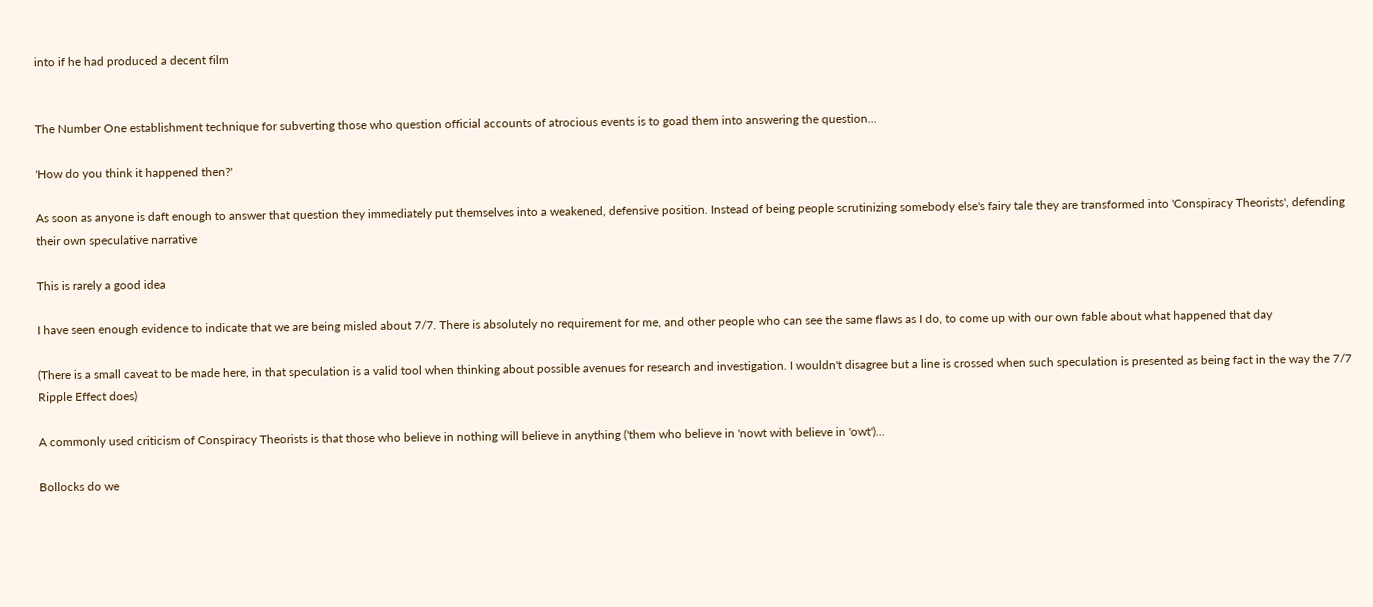into if he had produced a decent film


The Number One establishment technique for subverting those who question official accounts of atrocious events is to goad them into answering the question...

'How do you think it happened then?'

As soon as anyone is daft enough to answer that question they immediately put themselves into a weakened, defensive position. Instead of being people scrutinizing somebody else's fairy tale they are transformed into 'Conspiracy Theorists', defending their own speculative narrative

This is rarely a good idea

I have seen enough evidence to indicate that we are being misled about 7/7. There is absolutely no requirement for me, and other people who can see the same flaws as I do, to come up with our own fable about what happened that day

(There is a small caveat to be made here, in that speculation is a valid tool when thinking about possible avenues for research and investigation. I wouldn't disagree but a line is crossed when such speculation is presented as being fact in the way the 7/7 Ripple Effect does)

A commonly used criticism of Conspiracy Theorists is that those who believe in nothing will believe in anything ('them who believe in 'nowt with believe in 'owt')...

Bollocks do we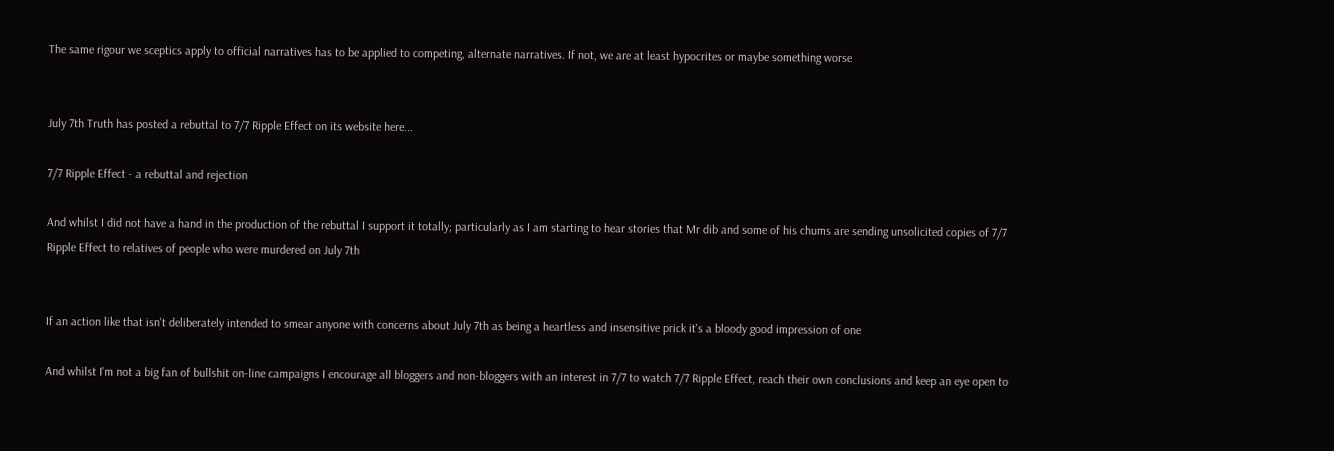The same rigour we sceptics apply to official narratives has to be applied to competing, alternate narratives. If not, we are at least hypocrites or maybe something worse


July 7th Truth has posted a rebuttal to 7/7 Ripple Effect on its website here...

7/7 Ripple Effect - a rebuttal and rejection

And whilst I did not have a hand in the production of the rebuttal I support it totally; particularly as I am starting to hear stories that Mr dib and some of his chums are sending unsolicited copies of 7/7 Ripple Effect to relatives of people who were murdered on July 7th


If an action like that isn't deliberately intended to smear anyone with concerns about July 7th as being a heartless and insensitive prick it's a bloody good impression of one

And whilst I'm not a big fan of bullshit on-line campaigns I encourage all bloggers and non-bloggers with an interest in 7/7 to watch 7/7 Ripple Effect, reach their own conclusions and keep an eye open to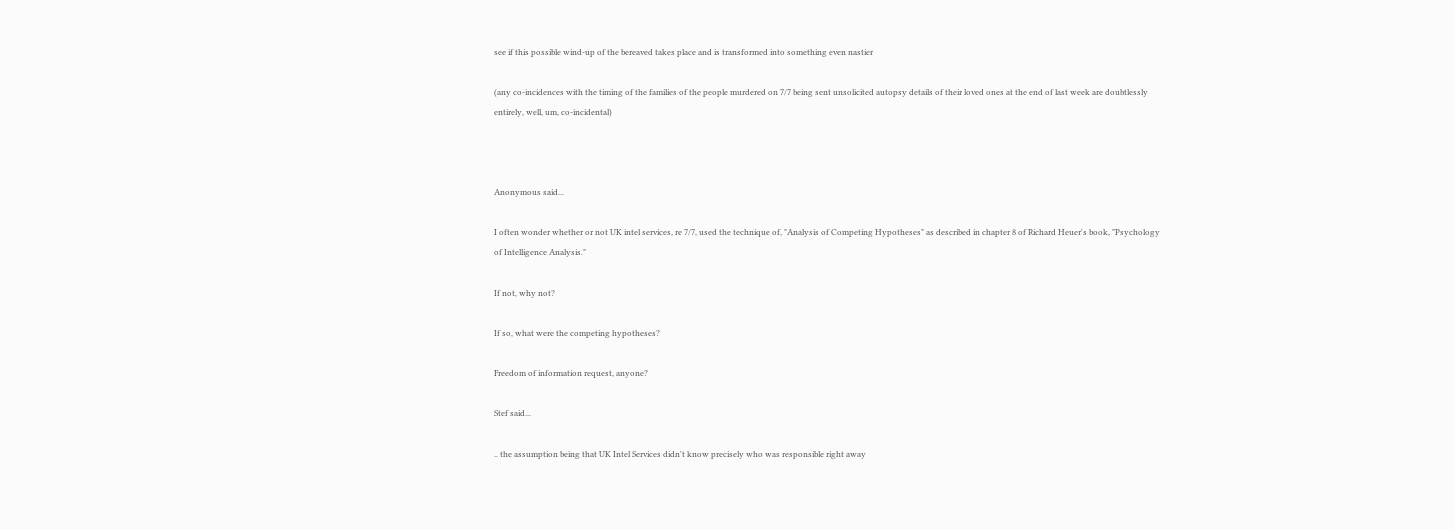see if this possible wind-up of the bereaved takes place and is transformed into something even nastier

(any co-incidences with the timing of the families of the people murdered on 7/7 being sent unsolicited autopsy details of their loved ones at the end of last week are doubtlessly entirely, well, um, co-incidental)



Anonymous said...

I often wonder whether or not UK intel services, re 7/7, used the technique of, "Analysis of Competing Hypotheses" as described in chapter 8 of Richard Heuer's book, "Psychology of Intelligence Analysis."

If not, why not?

If so, what were the competing hypotheses?

Freedom of information request, anyone?

Stef said...

.. the assumption being that UK Intel Services didn't know precisely who was responsible right away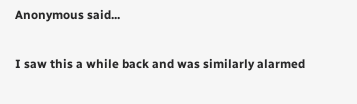Anonymous said...

I saw this a while back and was similarly alarmed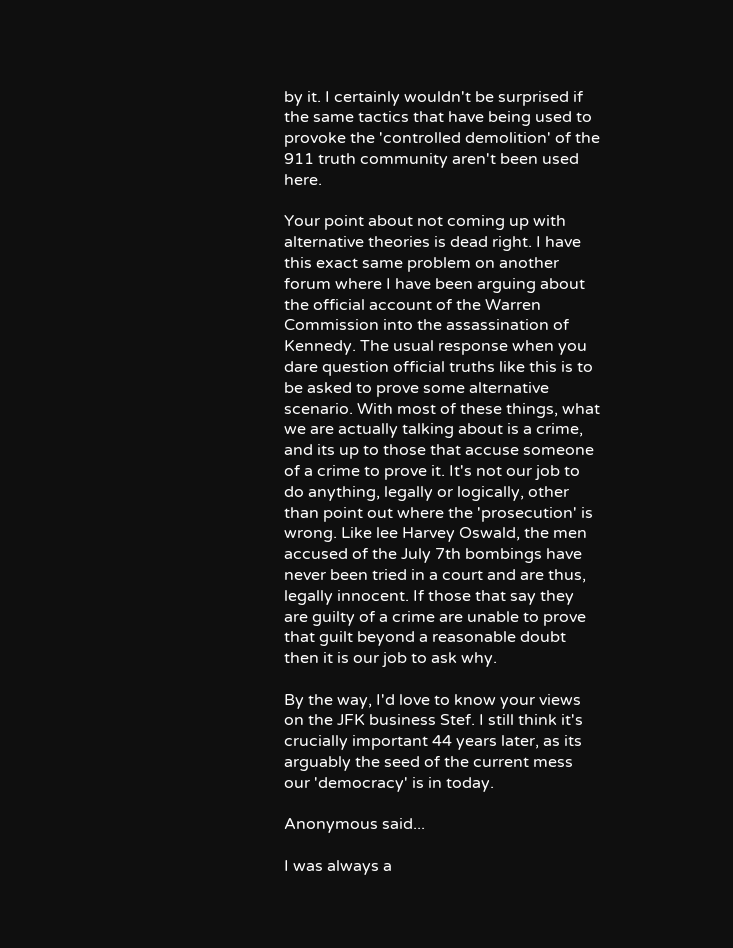by it. I certainly wouldn't be surprised if the same tactics that have being used to provoke the 'controlled demolition' of the 911 truth community aren't been used here.

Your point about not coming up with alternative theories is dead right. I have this exact same problem on another forum where I have been arguing about the official account of the Warren Commission into the assassination of Kennedy. The usual response when you dare question official truths like this is to be asked to prove some alternative scenario. With most of these things, what we are actually talking about is a crime, and its up to those that accuse someone of a crime to prove it. It's not our job to do anything, legally or logically, other than point out where the 'prosecution' is wrong. Like lee Harvey Oswald, the men accused of the July 7th bombings have never been tried in a court and are thus, legally innocent. If those that say they are guilty of a crime are unable to prove that guilt beyond a reasonable doubt then it is our job to ask why.

By the way, I'd love to know your views on the JFK business Stef. I still think it's crucially important 44 years later, as its arguably the seed of the current mess our 'democracy' is in today.

Anonymous said...

I was always a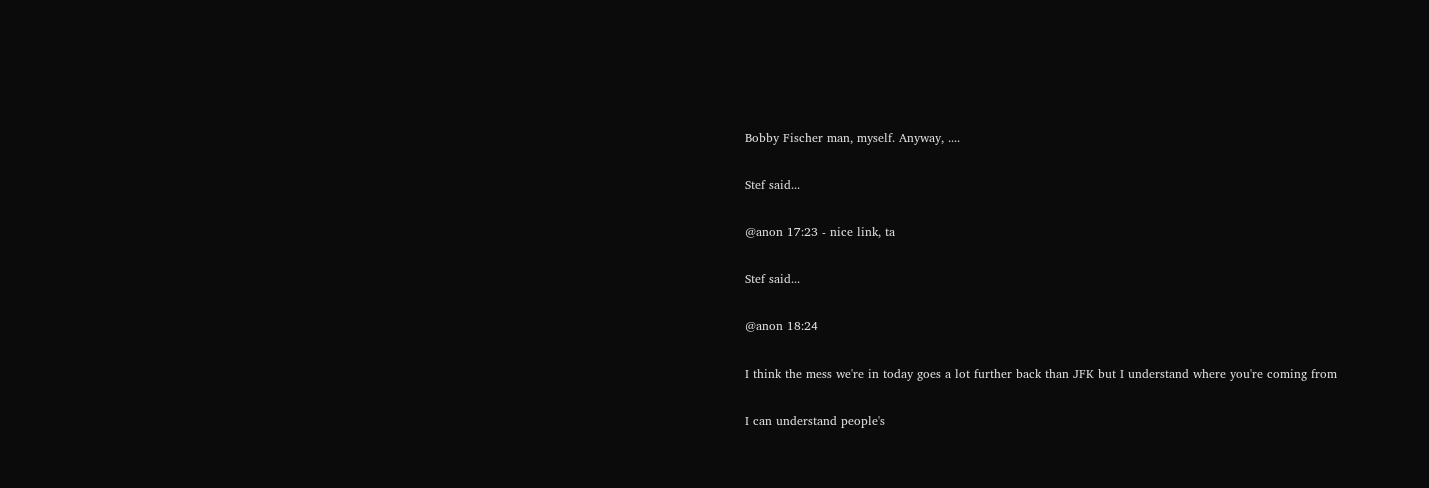Bobby Fischer man, myself. Anyway, ....

Stef said...

@anon 17:23 - nice link, ta

Stef said...

@anon 18:24

I think the mess we're in today goes a lot further back than JFK but I understand where you're coming from

I can understand people's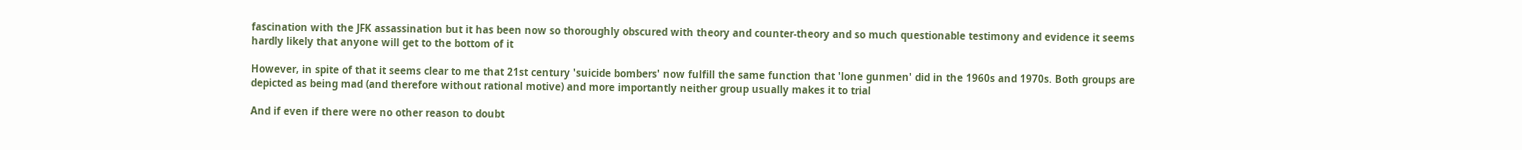fascination with the JFK assassination but it has been now so thoroughly obscured with theory and counter-theory and so much questionable testimony and evidence it seems hardly likely that anyone will get to the bottom of it

However, in spite of that it seems clear to me that 21st century 'suicide bombers' now fulfill the same function that 'lone gunmen' did in the 1960s and 1970s. Both groups are depicted as being mad (and therefore without rational motive) and more importantly neither group usually makes it to trial

And if even if there were no other reason to doubt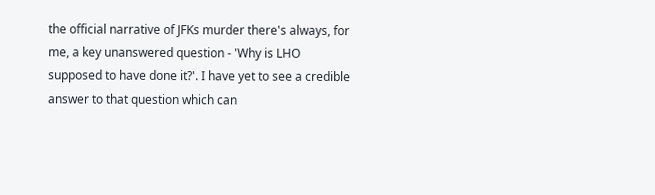the official narrative of JFKs murder there's always, for me, a key unanswered question - 'Why is LHO supposed to have done it?'. I have yet to see a credible answer to that question which can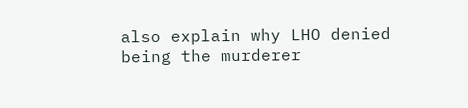also explain why LHO denied being the murderer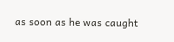as soon as he was caught